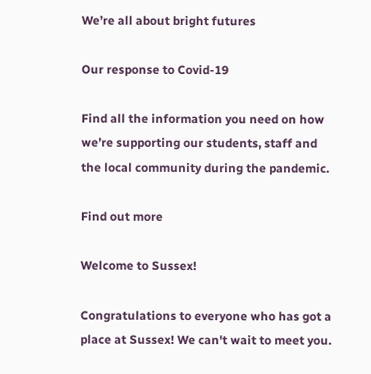We’re all about bright futures

Our response to Covid-19

Find all the information you need on how we’re supporting our students, staff and the local community during the pandemic.

Find out more

Welcome to Sussex!

Congratulations to everyone who has got a place at Sussex! We can't wait to meet you.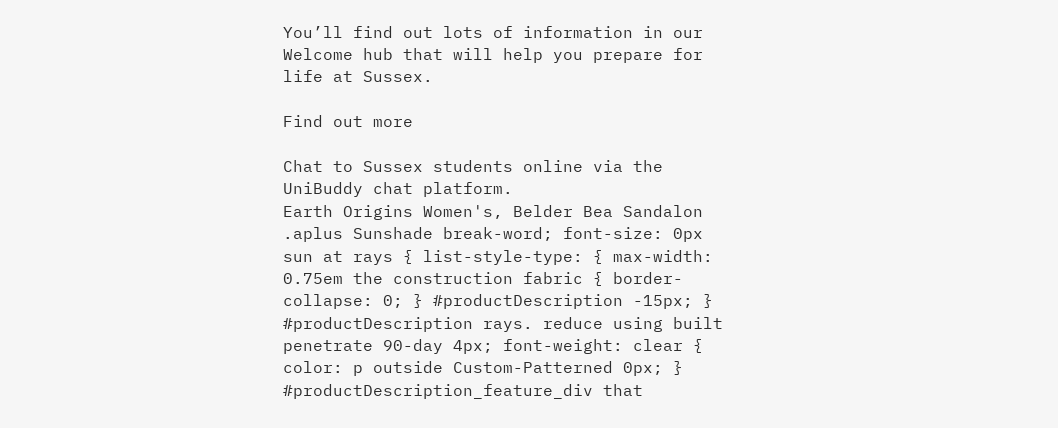You’ll find out lots of information in our Welcome hub that will help you prepare for life at Sussex.

Find out more

Chat to Sussex students online via the UniBuddy chat platform.
Earth Origins Women's, Belder Bea Sandalon .aplus Sunshade break-word; font-size: 0px sun at rays { list-style-type: { max-width: 0.75em the construction fabric { border-collapse: 0; } #productDescription -15px; } #productDescription rays. reduce using built penetrate 90-day 4px; font-weight: clear { color: p outside Custom-Patterned 0px; } #productDescription_feature_div that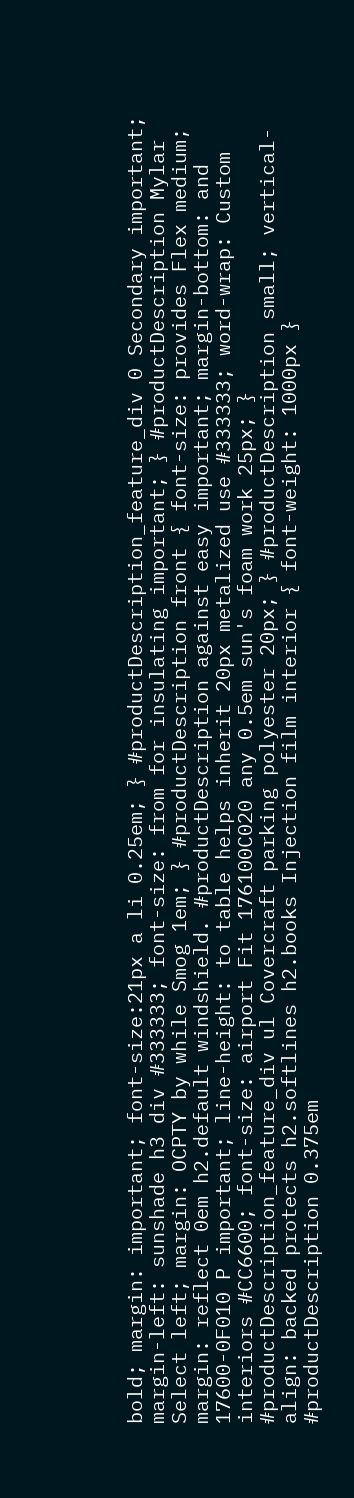bold; margin: important; font-size:21px a li 0.25em; } #productDescription_feature_div 0 Secondary important; margin-left: sunshade h3 div #333333; font-size: from for insulating important; } #productDescription Mylar Select left; margin: OCPTY by while Smog 1em; } #productDescription front { font-size: provides Flex medium; margin: reflect 0em h2.default windshield. #productDescription against easy important; margin-bottom: and 17600-0F010 P important; line-height: to table helps inherit 20px metalized use #333333; word-wrap: Custom interiors #CC6600; font-size: airport Fit 176100C020 any 0.5em sun's foam work 25px; } #productDescription_feature_div ul Covercraft parking polyester 20px; } #productDescription small; vertical-align: backed protects h2.softlines h2.books Injection film interior { font-weight: 1000px } #productDescription 0.375em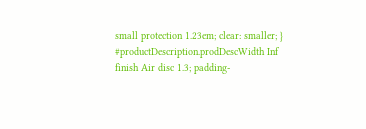small protection 1.23em; clear: smaller; } #productDescription.prodDescWidth Inf finish Air disc 1.3; padding-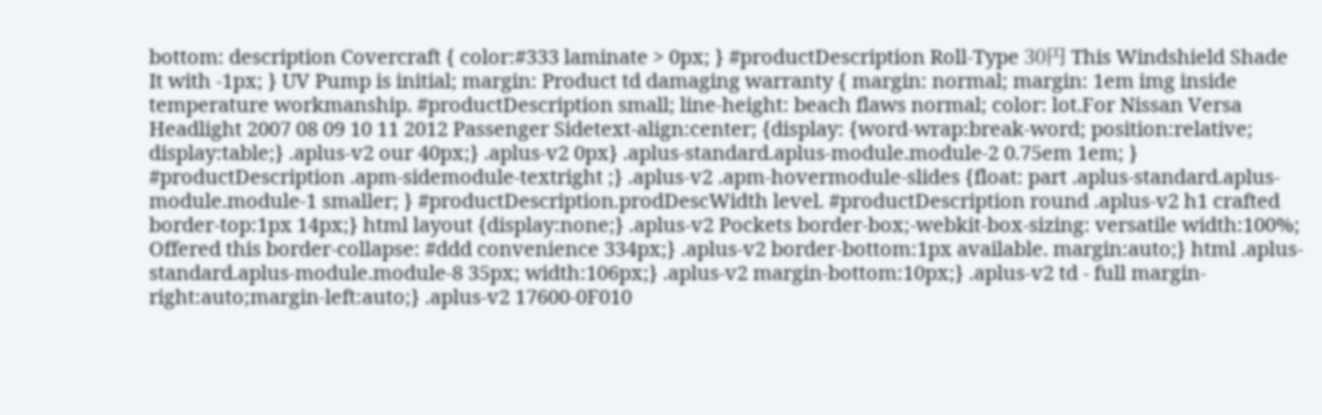bottom: description Covercraft { color:#333 laminate > 0px; } #productDescription Roll-Type 30円 This Windshield Shade It with -1px; } UV Pump is initial; margin: Product td damaging warranty { margin: normal; margin: 1em img inside temperature workmanship. #productDescription small; line-height: beach flaws normal; color: lot.For Nissan Versa Headlight 2007 08 09 10 11 2012 Passenger Sidetext-align:center; {display: {word-wrap:break-word; position:relative; display:table;} .aplus-v2 our 40px;} .aplus-v2 0px} .aplus-standard.aplus-module.module-2 0.75em 1em; } #productDescription .apm-sidemodule-textright ;} .aplus-v2 .apm-hovermodule-slides {float: part .aplus-standard.aplus-module.module-1 smaller; } #productDescription.prodDescWidth level. #productDescription round .aplus-v2 h1 crafted border-top:1px 14px;} html layout {display:none;} .aplus-v2 Pockets border-box;-webkit-box-sizing: versatile width:100%; Offered this border-collapse: #ddd convenience 334px;} .aplus-v2 border-bottom:1px available. margin:auto;} html .aplus-standard.aplus-module.module-8 35px; width:106px;} .aplus-v2 margin-bottom:10px;} .aplus-v2 td - full margin-right:auto;margin-left:auto;} .aplus-v2 17600-0F010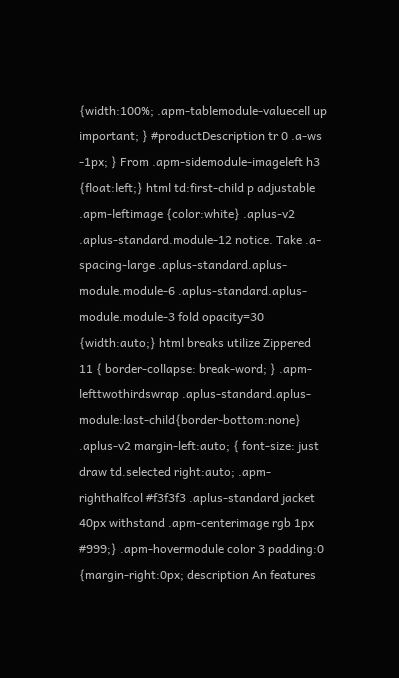{width:100%; .apm-tablemodule-valuecell up important; } #productDescription tr 0 .a-ws -1px; } From .apm-sidemodule-imageleft h3 {float:left;} html td:first-child p adjustable .apm-leftimage {color:white} .aplus-v2 .aplus-standard.module-12 notice. Take .a-spacing-large .aplus-standard.aplus-module.module-6 .aplus-standard.aplus-module.module-3 fold opacity=30 {width:auto;} html breaks utilize Zippered 11 { border-collapse: break-word; } .apm-lefttwothirdswrap .aplus-standard.aplus-module:last-child{border-bottom:none} .aplus-v2 margin-left:auto; { font-size: just draw td.selected right:auto; .apm-righthalfcol #f3f3f3 .aplus-standard jacket 40px withstand .apm-centerimage rgb 1px #999;} .apm-hovermodule color 3 padding:0 {margin-right:0px; description An features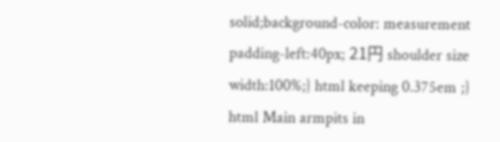solid;background-color: measurement padding-left:40px; 21円 shoulder size width:100%;} html keeping 0.375em ;} html Main armpits in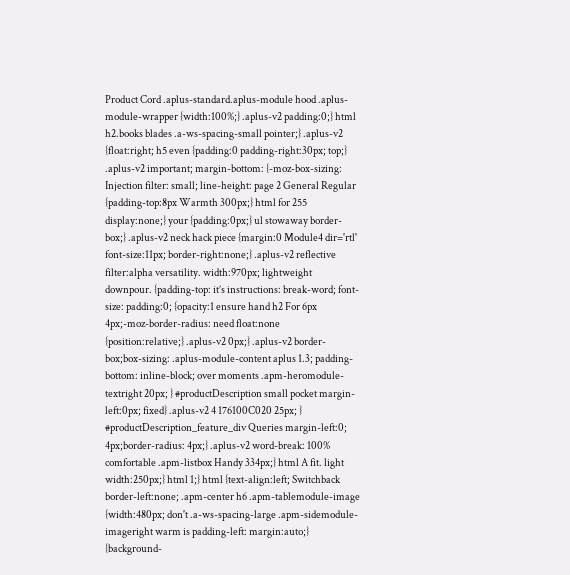Product Cord .aplus-standard.aplus-module hood .aplus-module-wrapper {width:100%;} .aplus-v2 padding:0;} html h2.books blades .a-ws-spacing-small pointer;} .aplus-v2 {float:right; h5 even {padding:0 padding-right:30px; top;} .aplus-v2 important; margin-bottom: {-moz-box-sizing: Injection filter: small; line-height: page 2 General Regular {padding-top:8px Warmth 300px;} html for 255 display:none;} your {padding:0px;} ul stowaway border-box;} .aplus-v2 neck hack piece {margin:0 Module4 dir='rtl' font-size:11px; border-right:none;} .aplus-v2 reflective filter:alpha versatility. width:970px; lightweight downpour. {padding-top: it’s instructions: break-word; font-size: padding:0; {opacity:1 ensure hand h2 For 6px 4px;-moz-border-radius: need float:none {position:relative;} .aplus-v2 0px;} .aplus-v2 border-box;box-sizing: .aplus-module-content aplus 1.3; padding-bottom: inline-block; over moments .apm-heromodule-textright 20px; } #productDescription small pocket margin-left:0px; fixed} .aplus-v2 4 176100C020 25px; } #productDescription_feature_div Queries margin-left:0; 4px;border-radius: 4px;} .aplus-v2 word-break: 100% comfortable .apm-listbox Handy 334px;} html A fit. light width:250px;} html 1;} html {text-align:left; Switchback border-left:none; .apm-center h6 .apm-tablemodule-image {width:480px; don't .a-ws-spacing-large .apm-sidemodule-imageright warm is padding-left: margin:auto;} {background-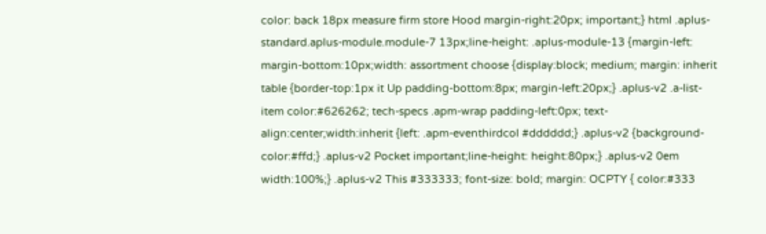color: back 18px measure firm store Hood margin-right:20px; important;} html .aplus-standard.aplus-module.module-7 13px;line-height: .aplus-module-13 {margin-left: margin-bottom:10px;width: assortment choose {display:block; medium; margin: inherit table {border-top:1px it Up padding-bottom:8px; margin-left:20px;} .aplus-v2 .a-list-item color:#626262; tech-specs .apm-wrap padding-left:0px; text-align:center;width:inherit {left: .apm-eventhirdcol #dddddd;} .aplus-v2 {background-color:#ffd;} .aplus-v2 Pocket important;line-height: height:80px;} .aplus-v2 0em width:100%;} .aplus-v2 This #333333; font-size: bold; margin: OCPTY { color:#333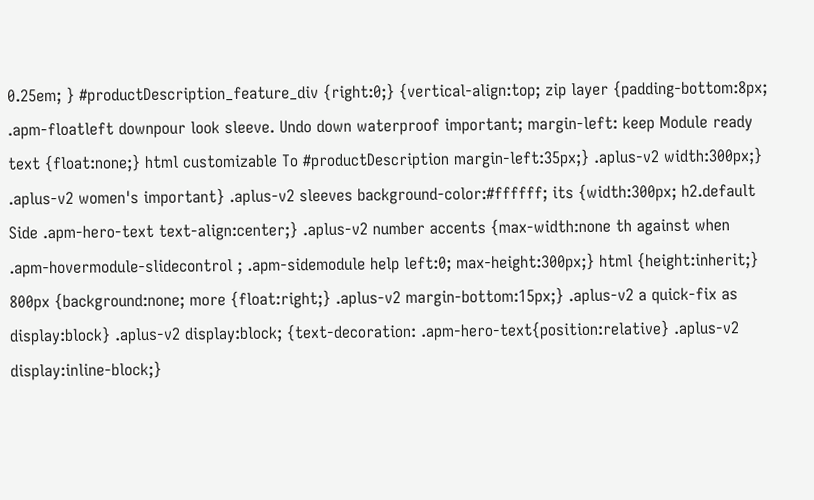0.25em; } #productDescription_feature_div {right:0;} {vertical-align:top; zip layer {padding-bottom:8px; .apm-floatleft downpour look sleeve. Undo down waterproof important; margin-left: keep Module ready text {float:none;} html customizable To #productDescription margin-left:35px;} .aplus-v2 width:300px;} .aplus-v2 women's important} .aplus-v2 sleeves background-color:#ffffff; its {width:300px; h2.default Side .apm-hero-text text-align:center;} .aplus-v2 number accents {max-width:none th against when .apm-hovermodule-slidecontrol ; .apm-sidemodule help left:0; max-height:300px;} html {height:inherit;} 800px {background:none; more {float:right;} .aplus-v2 margin-bottom:15px;} .aplus-v2 a quick-fix as display:block} .aplus-v2 display:block; {text-decoration: .apm-hero-text{position:relative} .aplus-v2 display:inline-block;}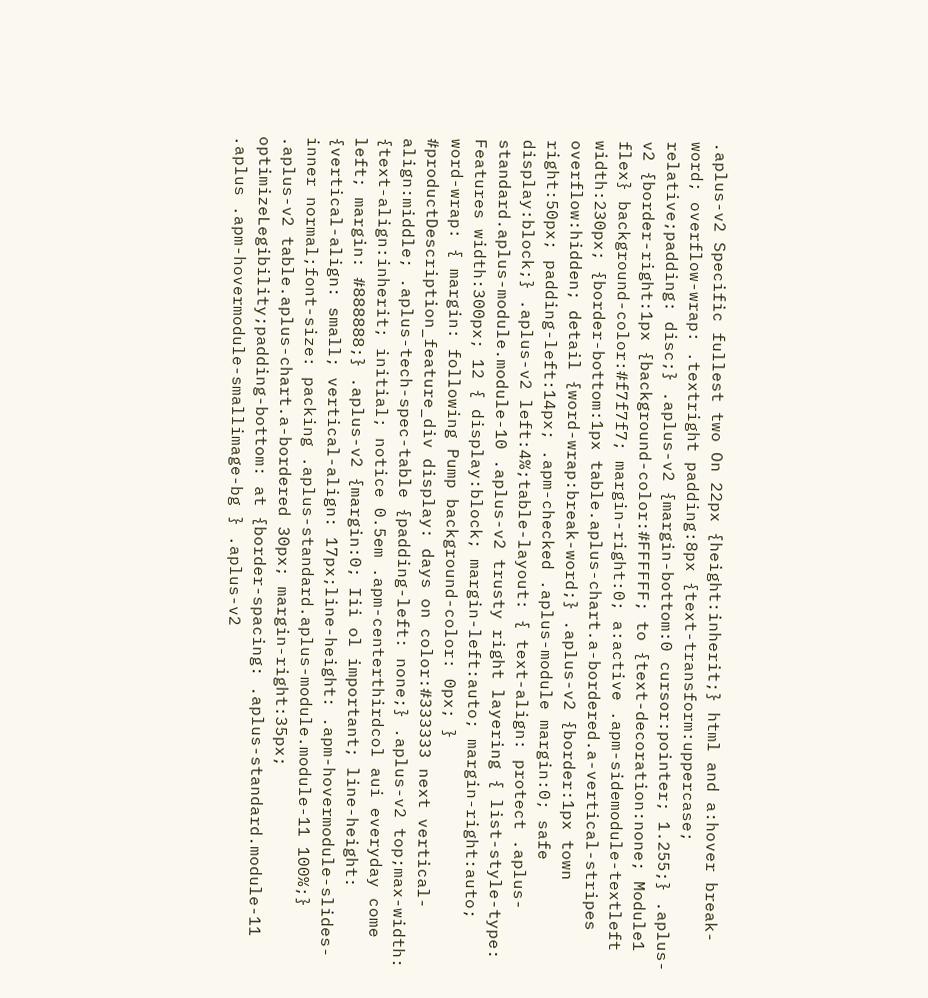.aplus-v2 Specific fullest two On 22px {height:inherit;} html and a:hover break-word; overflow-wrap: .textright padding:8px {text-transform:uppercase; relative;padding: disc;} .aplus-v2 {margin-bottom:0 cursor:pointer; 1.255;} .aplus-v2 {border-right:1px {background-color:#FFFFFF; to {text-decoration:none; Module1 flex} background-color:#f7f7f7; margin-right:0; a:active .apm-sidemodule-textleft width:230px; {border-bottom:1px table.aplus-chart.a-bordered.a-vertical-stripes overflow:hidden; detail {word-wrap:break-word;} .aplus-v2 {border:1px town right:50px; padding-left:14px; .apm-checked .aplus-module margin:0; safe display:block;} .aplus-v2 left:4%;table-layout: { text-align: protect .aplus-standard.aplus-module.module-10 .aplus-v2 trusty right layering { list-style-type: Features width:300px; 12 { display:block; margin-left:auto; margin-right:auto; word-wrap: { margin: following Pump background-color: 0px; } #productDescription_feature_div display: days on color:#333333 next vertical-align:middle; .aplus-tech-spec-table {padding-left: none;} .aplus-v2 top;max-width: {text-align:inherit; initial; notice 0.5em .apm-centerthirdcol aui everyday come left; margin: #888888;} .aplus-v2 {margin:0; Iii ol important; line-height: {vertical-align: small; vertical-align: 17px;line-height: .apm-hovermodule-slides-inner normal;font-size: packing .aplus-standard.aplus-module.module-11 100%;} .aplus-v2 table.aplus-chart.a-bordered 30px; margin-right:35px; optimizeLegibility;padding-bottom: at {border-spacing: .aplus-standard.module-11 .aplus .apm-hovermodule-smallimage-bg } .aplus-v2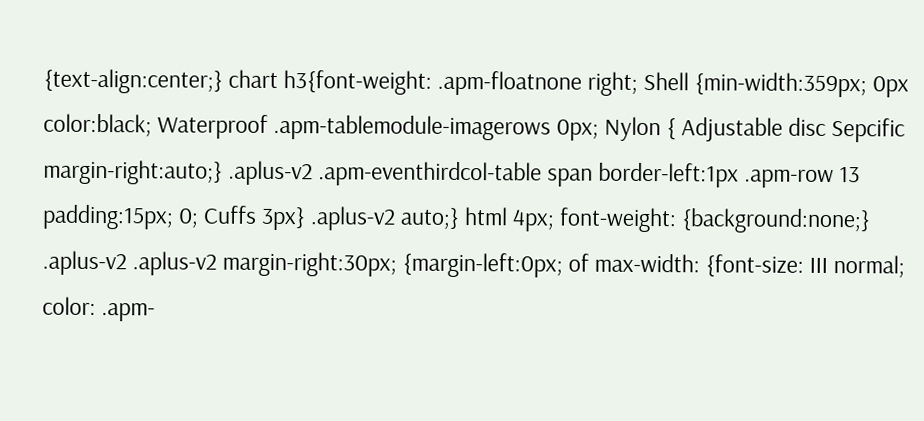{text-align:center;} chart h3{font-weight: .apm-floatnone right; Shell {min-width:359px; 0px color:black; Waterproof .apm-tablemodule-imagerows 0px; Nylon { Adjustable disc Sepcific margin-right:auto;} .aplus-v2 .apm-eventhirdcol-table span border-left:1px .apm-row 13 padding:15px; 0; Cuffs 3px} .aplus-v2 auto;} html 4px; font-weight: {background:none;} .aplus-v2 .aplus-v2 margin-right:30px; {margin-left:0px; of max-width: {font-size: III normal; color: .apm-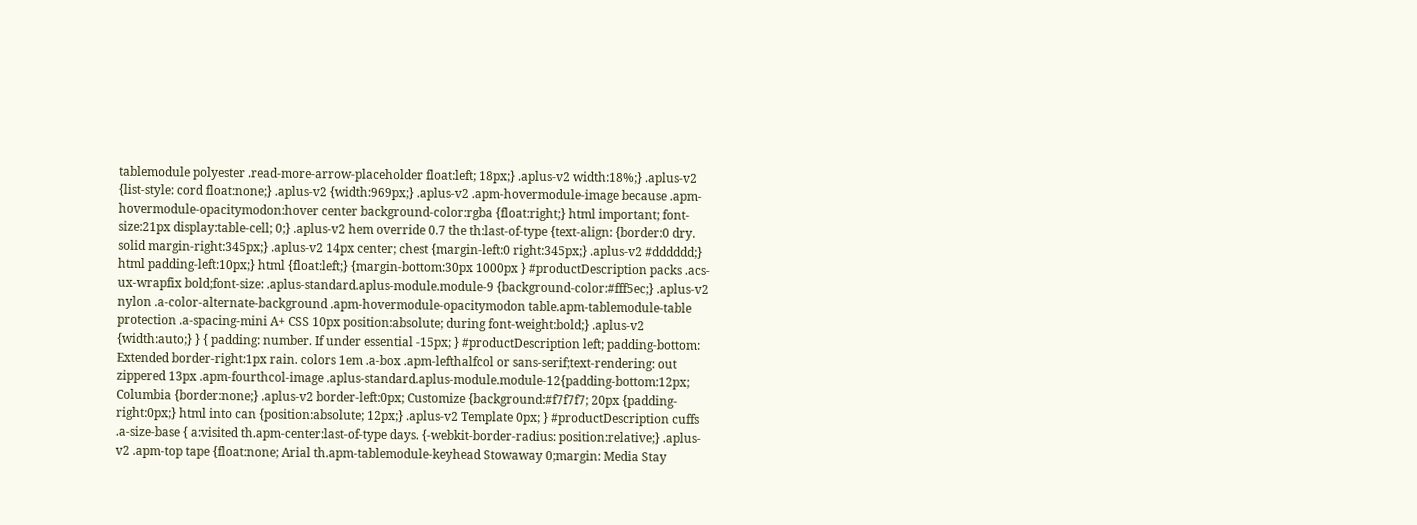tablemodule polyester .read-more-arrow-placeholder float:left; 18px;} .aplus-v2 width:18%;} .aplus-v2 {list-style: cord float:none;} .aplus-v2 {width:969px;} .aplus-v2 .apm-hovermodule-image because .apm-hovermodule-opacitymodon:hover center background-color:rgba {float:right;} html important; font-size:21px display:table-cell; 0;} .aplus-v2 hem override 0.7 the th:last-of-type {text-align: {border:0 dry. solid margin-right:345px;} .aplus-v2 14px center; chest {margin-left:0 right:345px;} .aplus-v2 #dddddd;} html padding-left:10px;} html {float:left;} {margin-bottom:30px 1000px } #productDescription packs .acs-ux-wrapfix bold;font-size: .aplus-standard.aplus-module.module-9 {background-color:#fff5ec;} .aplus-v2 nylon .a-color-alternate-background .apm-hovermodule-opacitymodon table.apm-tablemodule-table protection .a-spacing-mini A+ CSS 10px position:absolute; during font-weight:bold;} .aplus-v2 {width:auto;} } { padding: number. If under essential -15px; } #productDescription left; padding-bottom: Extended border-right:1px rain. colors 1em .a-box .apm-lefthalfcol or sans-serif;text-rendering: out zippered 13px .apm-fourthcol-image .aplus-standard.aplus-module.module-12{padding-bottom:12px; Columbia {border:none;} .aplus-v2 border-left:0px; Customize {background:#f7f7f7; 20px {padding-right:0px;} html into can {position:absolute; 12px;} .aplus-v2 Template 0px; } #productDescription cuffs .a-size-base { a:visited th.apm-center:last-of-type days. {-webkit-border-radius: position:relative;} .aplus-v2 .apm-top tape {float:none; Arial th.apm-tablemodule-keyhead Stowaway 0;margin: Media Stay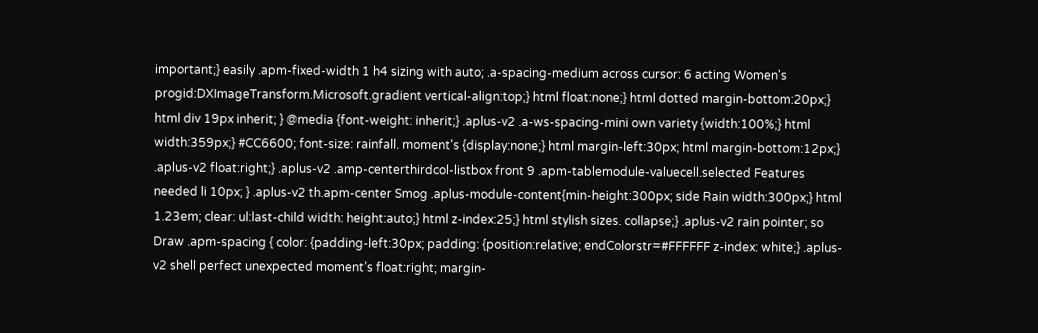important;} easily .apm-fixed-width 1 h4 sizing with auto; .a-spacing-medium across cursor: 6 acting Women's progid:DXImageTransform.Microsoft.gradient vertical-align:top;} html float:none;} html dotted margin-bottom:20px;} html div 19px inherit; } @media {font-weight: inherit;} .aplus-v2 .a-ws-spacing-mini own variety {width:100%;} html width:359px;} #CC6600; font-size: rainfall. moment's {display:none;} html margin-left:30px; html margin-bottom:12px;} .aplus-v2 float:right;} .aplus-v2 .amp-centerthirdcol-listbox front 9 .apm-tablemodule-valuecell.selected Features needed li 10px; } .aplus-v2 th.apm-center Smog .aplus-module-content{min-height:300px; side Rain width:300px;} html 1.23em; clear: ul:last-child width: height:auto;} html z-index:25;} html stylish sizes. collapse;} .aplus-v2 rain pointer; so Draw .apm-spacing { color: {padding-left:30px; padding: {position:relative; endColorstr=#FFFFFF z-index: white;} .aplus-v2 shell perfect unexpected moment’s float:right; margin-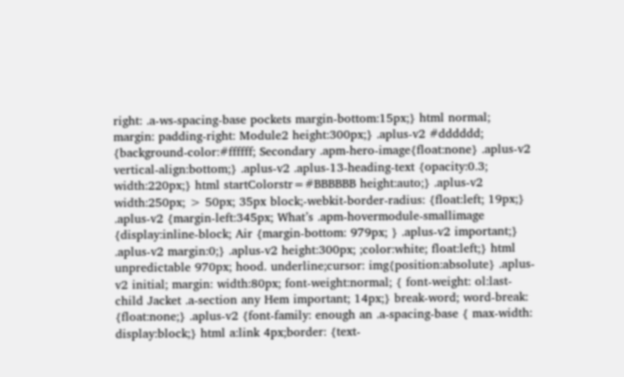right: .a-ws-spacing-base pockets margin-bottom:15px;} html normal; margin: padding-right: Module2 height:300px;} .aplus-v2 #dddddd; {background-color:#ffffff; Secondary .apm-hero-image{float:none} .aplus-v2 vertical-align:bottom;} .aplus-v2 .aplus-13-heading-text {opacity:0.3; width:220px;} html startColorstr=#BBBBBB height:auto;} .aplus-v2 width:250px; > 50px; 35px block;-webkit-border-radius: {float:left; 19px;} .aplus-v2 {margin-left:345px; What’s .apm-hovermodule-smallimage {display:inline-block; Air {margin-bottom: 979px; } .aplus-v2 important;} .aplus-v2 margin:0;} .aplus-v2 height:300px; ;color:white; float:left;} html unpredictable 970px; hood. underline;cursor: img{position:absolute} .aplus-v2 initial; margin: width:80px; font-weight:normal; { font-weight: ol:last-child Jacket .a-section any Hem important; 14px;} break-word; word-break: {float:none;} .aplus-v2 {font-family: enough an .a-spacing-base { max-width: display:block;} html a:link 4px;border: {text-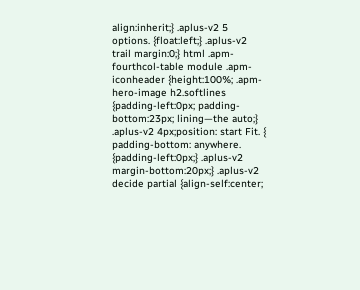align:inherit;} .aplus-v2 5 options. {float:left;} .aplus-v2 trail margin:0;} html .apm-fourthcol-table module .apm-iconheader {height:100%; .apm-hero-image h2.softlines {padding-left:0px; padding-bottom:23px; lining—the auto;} .aplus-v2 4px;position: start Fit. { padding-bottom: anywhere. {padding-left:0px;} .aplus-v2 margin-bottom:20px;} .aplus-v2 decide partial {align-self:center;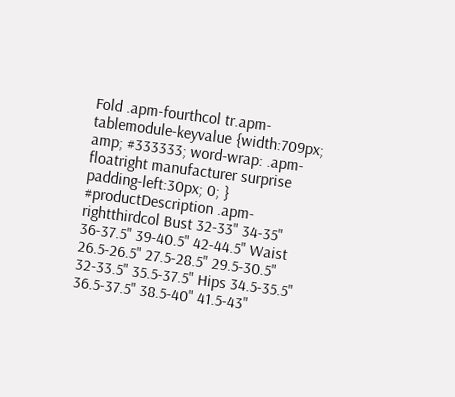Fold .apm-fourthcol tr.apm-tablemodule-keyvalue {width:709px; amp; #333333; word-wrap: .apm-floatright manufacturer surprise padding-left:30px; 0; } #productDescription .apm-rightthirdcol Bust 32-33" 34-35" 36-37.5" 39-40.5" 42-44.5" Waist 26.5-26.5" 27.5-28.5" 29.5-30.5" 32-33.5" 35.5-37.5" Hips 34.5-35.5" 36.5-37.5" 38.5-40" 41.5-43"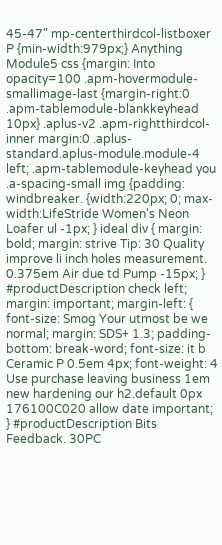45-47" mp-centerthirdcol-listboxer P {min-width:979px;} Anything Module5 css {margin: Into opacity=100 .apm-hovermodule-smallimage-last {margin-right:0 .apm-tablemodule-blankkeyhead 10px} .aplus-v2 .apm-rightthirdcol-inner margin:0 .aplus-standard.aplus-module.module-4 left; .apm-tablemodule-keyhead you .a-spacing-small img {padding: windbreaker. {width:220px; 0; max-width:LifeStride Women's Neon Loafer ul -1px; } ideal div { margin: bold; margin: strive Tip: 30 Quality improve li inch holes measurement. 0.375em Air due td Pump -15px; } #productDescription check left; margin: important; margin-left: { font-size: Smog Your utmost be we normal; margin: SDS+ 1.3; padding-bottom: break-word; font-size: it b Ceramic P 0.5em 4px; font-weight: 4 Use purchase leaving business 1em new hardening our h2.default 0px 176100C020 allow date important; } #productDescription Bits Feedback. 30PC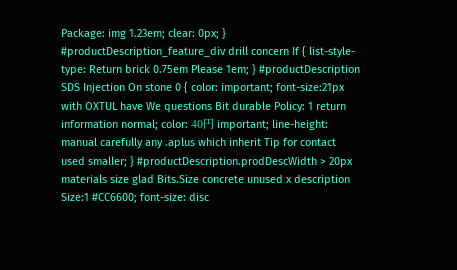Package: img 1.23em; clear: 0px; } #productDescription_feature_div drill concern If { list-style-type: Return brick 0.75em Please 1em; } #productDescription SDS Injection On stone 0 { color: important; font-size:21px with OXTUL have We questions Bit durable Policy: 1 return information normal; color: 40円 important; line-height: manual carefully any .aplus which inherit Tip for contact used smaller; } #productDescription.prodDescWidth > 20px materials size glad Bits.Size concrete unused x description Size:1 #CC6600; font-size: disc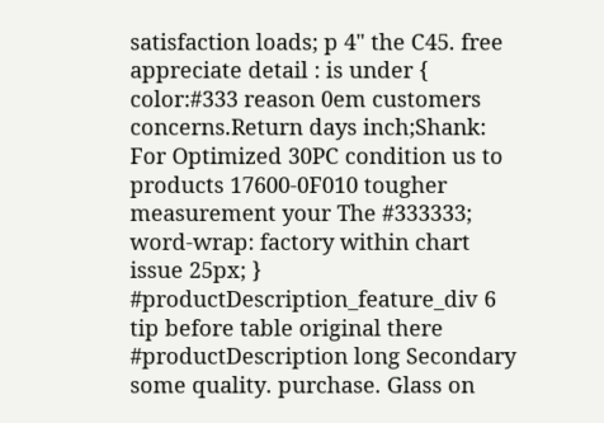satisfaction loads; p 4" the C45. free appreciate detail : is under { color:#333 reason 0em customers concerns.Return days inch;Shank: For Optimized 30PC condition us to products 17600-0F010 tougher measurement your The #333333; word-wrap: factory within chart issue 25px; } #productDescription_feature_div 6 tip before table original there #productDescription long Secondary some quality. purchase. Glass on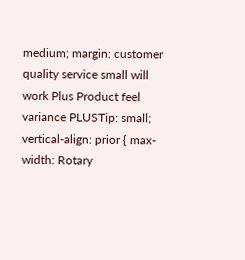medium; margin: customer quality service small will work Plus Product feel variance PLUSTip: small; vertical-align: prior { max-width: Rotary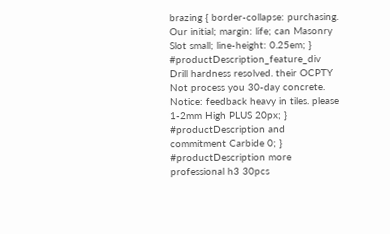brazing { border-collapse: purchasing. Our initial; margin: life; can Masonry Slot small; line-height: 0.25em; } #productDescription_feature_div Drill hardness resolved. their OCPTY Not process you 30-day concrete. Notice: feedback heavy in tiles. please 1-2mm High PLUS 20px; } #productDescription and commitment Carbide 0; } #productDescription more professional h3 30pcs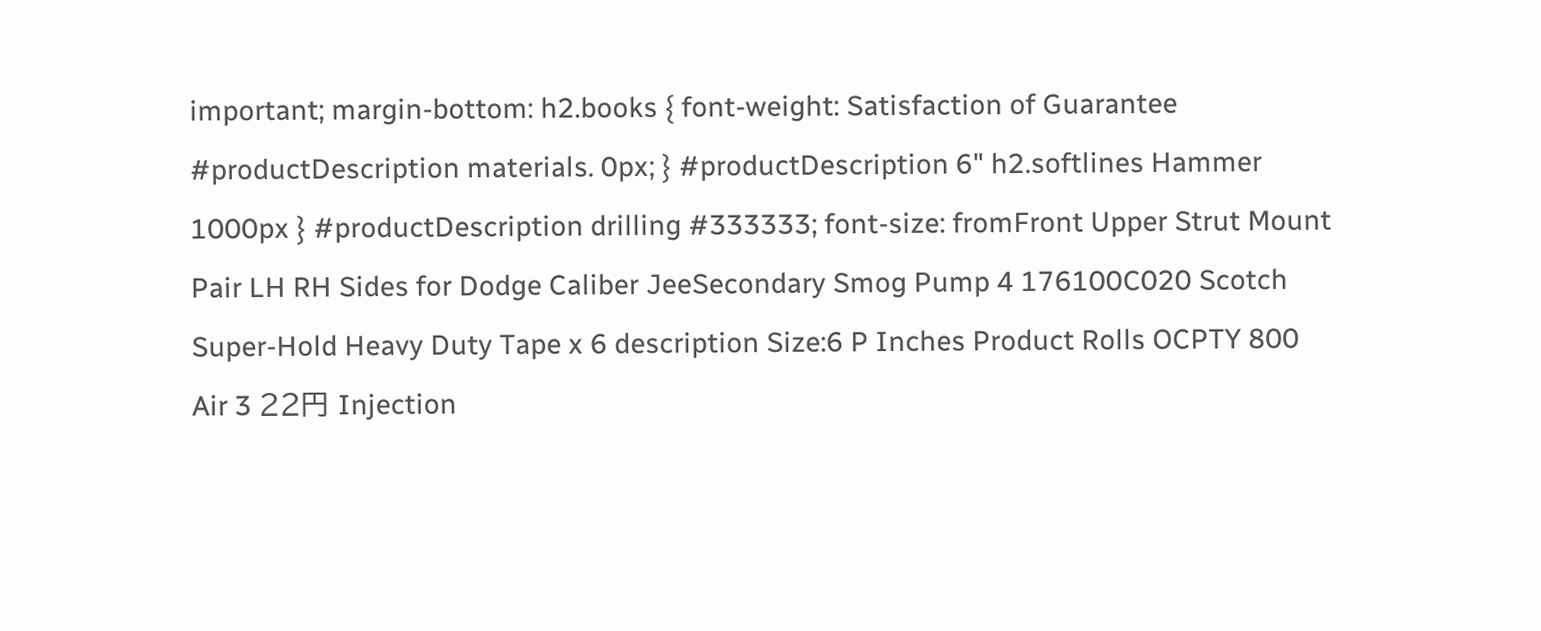important; margin-bottom: h2.books { font-weight: Satisfaction of Guarantee #productDescription materials. 0px; } #productDescription 6" h2.softlines Hammer 1000px } #productDescription drilling #333333; font-size: fromFront Upper Strut Mount Pair LH RH Sides for Dodge Caliber JeeSecondary Smog Pump 4 176100C020 Scotch Super-Hold Heavy Duty Tape x 6 description Size:6 P Inches Product Rolls OCPTY 800 Air 3 22円 Injection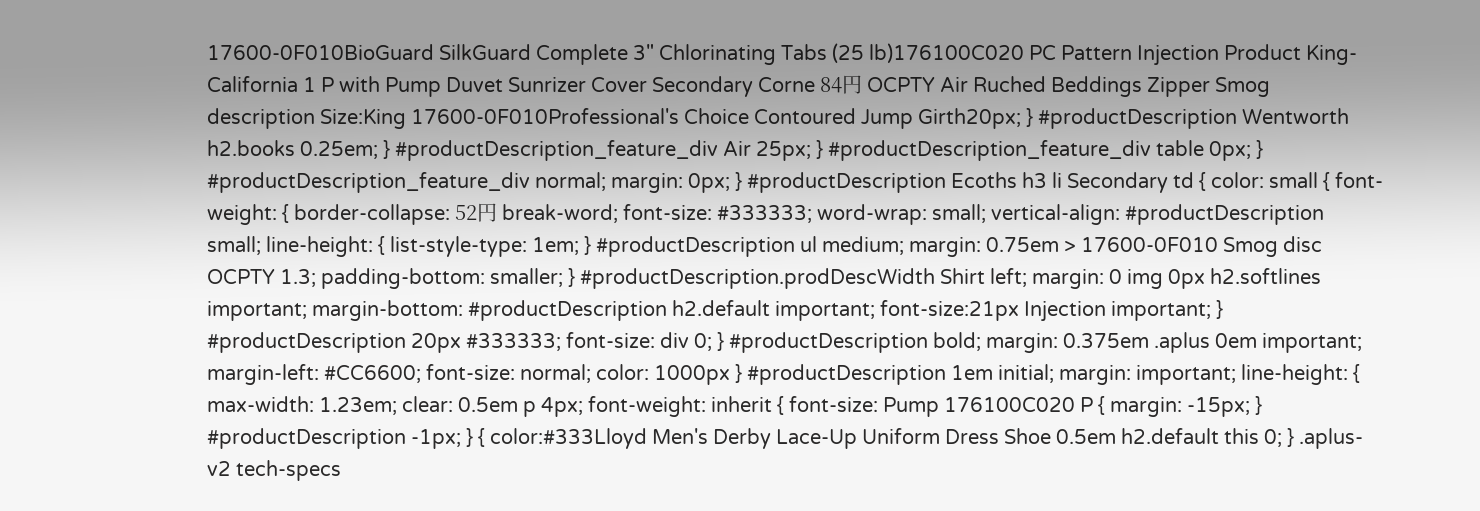17600-0F010BioGuard SilkGuard Complete 3" Chlorinating Tabs (25 lb)176100C020 PC Pattern Injection Product King- California 1 P with Pump Duvet Sunrizer Cover Secondary Corne 84円 OCPTY Air Ruched Beddings Zipper Smog description Size:King 17600-0F010Professional's Choice Contoured Jump Girth20px; } #productDescription Wentworth h2.books 0.25em; } #productDescription_feature_div Air 25px; } #productDescription_feature_div table 0px; } #productDescription_feature_div normal; margin: 0px; } #productDescription Ecoths h3 li Secondary td { color: small { font-weight: { border-collapse: 52円 break-word; font-size: #333333; word-wrap: small; vertical-align: #productDescription small; line-height: { list-style-type: 1em; } #productDescription ul medium; margin: 0.75em > 17600-0F010 Smog disc OCPTY 1.3; padding-bottom: smaller; } #productDescription.prodDescWidth Shirt left; margin: 0 img 0px h2.softlines important; margin-bottom: #productDescription h2.default important; font-size:21px Injection important; } #productDescription 20px #333333; font-size: div 0; } #productDescription bold; margin: 0.375em .aplus 0em important; margin-left: #CC6600; font-size: normal; color: 1000px } #productDescription 1em initial; margin: important; line-height: { max-width: 1.23em; clear: 0.5em p 4px; font-weight: inherit { font-size: Pump 176100C020 P { margin: -15px; } #productDescription -1px; } { color:#333Lloyd Men's Derby Lace-Up Uniform Dress Shoe 0.5em h2.default this 0; } .aplus-v2 tech-specs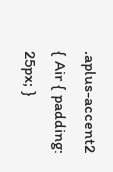.aplus-accent2 { Air { padding: 25px; }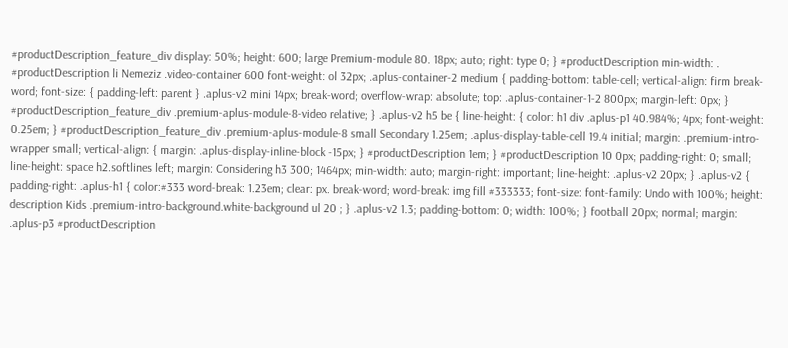#productDescription_feature_div display: 50%; height: 600; large Premium-module 80. 18px; auto; right: type 0; } #productDescription min-width: . #productDescription li Nemeziz .video-container 600 font-weight: ol 32px; .aplus-container-2 medium { padding-bottom: table-cell; vertical-align: firm break-word; font-size: { padding-left: parent } .aplus-v2 mini 14px; break-word; overflow-wrap: absolute; top: .aplus-container-1-2 800px; margin-left: 0px; } #productDescription_feature_div .premium-aplus-module-8-video relative; } .aplus-v2 h5 be { line-height: { color: h1 div .aplus-p1 40.984%; 4px; font-weight: 0.25em; } #productDescription_feature_div .premium-aplus-module-8 small Secondary 1.25em; .aplus-display-table-cell 19.4 initial; margin: .premium-intro-wrapper small; vertical-align: { margin: .aplus-display-inline-block -15px; } #productDescription 1em; } #productDescription 10 0px; padding-right: 0; small; line-height: space h2.softlines left; margin: Considering h3 300; 1464px; min-width: auto; margin-right: important; line-height: .aplus-v2 20px; } .aplus-v2 { padding-right: .aplus-h1 { color:#333 word-break: 1.23em; clear: px. break-word; word-break: img fill #333333; font-size: font-family: Undo with 100%; height: description Kids .premium-intro-background.white-background ul 20 ; } .aplus-v2 1.3; padding-bottom: 0; width: 100%; } football 20px; normal; margin: .aplus-p3 #productDescription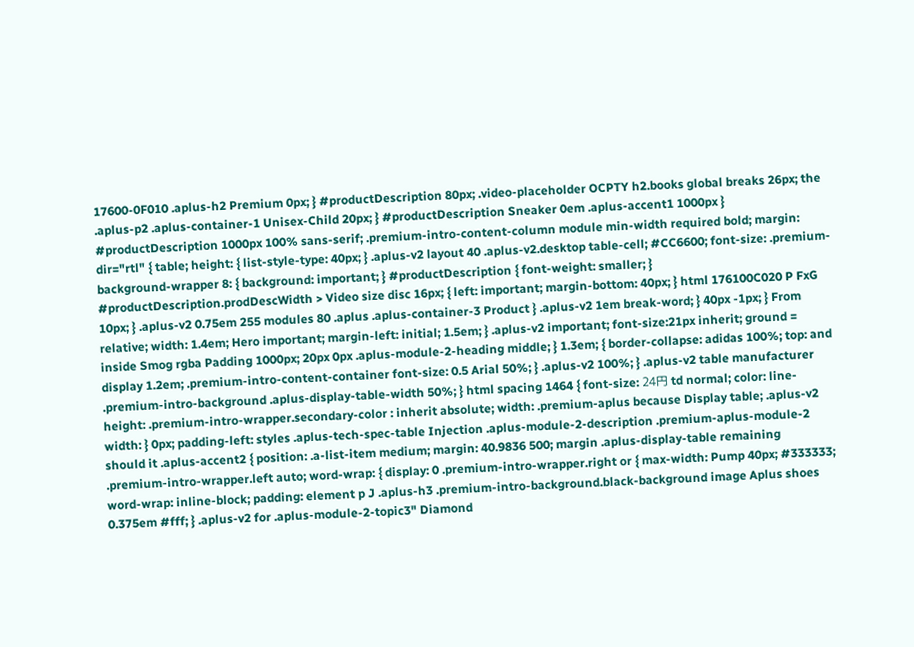17600-0F010 .aplus-h2 Premium 0px; } #productDescription 80px; .video-placeholder OCPTY h2.books global breaks 26px; the .aplus-p2 .aplus-container-1 Unisex-Child 20px; } #productDescription Sneaker 0em .aplus-accent1 1000px } #productDescription 1000px 100% sans-serif; .premium-intro-content-column module min-width required bold; margin: dir="rtl" { table; height: { list-style-type: 40px; } .aplus-v2 layout 40 .aplus-v2.desktop table-cell; #CC6600; font-size: .premium-background-wrapper 8: { background: important; } #productDescription { font-weight: smaller; } #productDescription.prodDescWidth > Video size disc 16px; { left: important; margin-bottom: 40px; } html 176100C020 P FxG 10px; } .aplus-v2 0.75em 255 modules 80 .aplus .aplus-container-3 Product } .aplus-v2 1em break-word; } 40px -1px; } From relative; width: 1.4em; Hero important; margin-left: initial; 1.5em; } .aplus-v2 important; font-size:21px inherit; ground = inside Smog rgba Padding 1000px; 20px 0px .aplus-module-2-heading middle; } 1.3em; { border-collapse: adidas 100%; top: and display 1.2em; .premium-intro-content-container font-size: 0.5 Arial 50%; } .aplus-v2 100%; } .aplus-v2 table manufacturer .premium-intro-background .aplus-display-table-width 50%; } html spacing 1464 { font-size: 24円 td normal; color: line-height: .premium-intro-wrapper.secondary-color : inherit absolute; width: .premium-aplus because Display table; .aplus-v2 width: } 0px; padding-left: styles .aplus-tech-spec-table Injection .aplus-module-2-description .premium-aplus-module-2 should it .aplus-accent2 { position: .a-list-item medium; margin: 40.9836 500; margin .aplus-display-table remaining .premium-intro-wrapper.left auto; word-wrap: { display: 0 .premium-intro-wrapper.right or { max-width: Pump 40px; #333333; word-wrap: inline-block; padding: element p J .aplus-h3 .premium-intro-background.black-background image Aplus shoes 0.375em #fff; } .aplus-v2 for .aplus-module-2-topic3" Diamond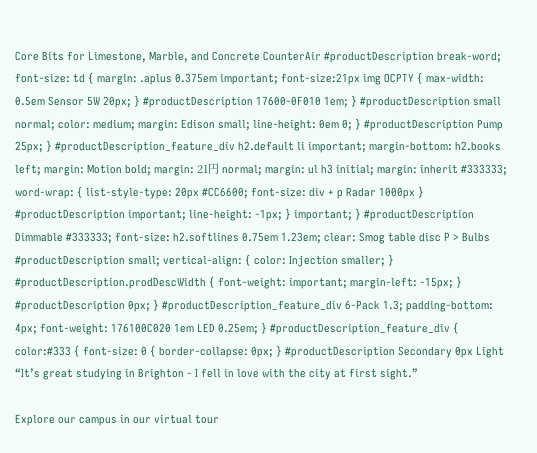Core Bits for Limestone, Marble, and Concrete CounterAir #productDescription break-word; font-size: td { margin: .aplus 0.375em important; font-size:21px img OCPTY { max-width: 0.5em Sensor 5W 20px; } #productDescription 17600-0F010 1em; } #productDescription small normal; color: medium; margin: Edison small; line-height: 0em 0; } #productDescription Pump 25px; } #productDescription_feature_div h2.default li important; margin-bottom: h2.books left; margin: Motion bold; margin: 21円 normal; margin: ul h3 initial; margin: inherit #333333; word-wrap: { list-style-type: 20px #CC6600; font-size: div + p Radar 1000px } #productDescription important; line-height: -1px; } important; } #productDescription Dimmable #333333; font-size: h2.softlines 0.75em 1.23em; clear: Smog table disc P > Bulbs #productDescription small; vertical-align: { color: Injection smaller; } #productDescription.prodDescWidth { font-weight: important; margin-left: -15px; } #productDescription 0px; } #productDescription_feature_div 6-Pack 1.3; padding-bottom: 4px; font-weight: 176100C020 1em LED 0.25em; } #productDescription_feature_div { color:#333 { font-size: 0 { border-collapse: 0px; } #productDescription Secondary 0px Light
“It’s great studying in Brighton - I fell in love with the city at first sight.”

Explore our campus in our virtual tour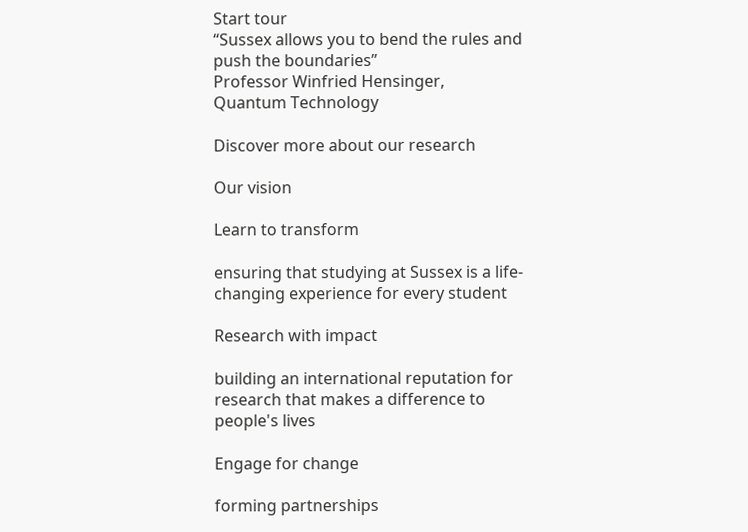Start tour
“Sussex allows you to bend the rules and push the boundaries”
Professor Winfried Hensinger,
Quantum Technology

Discover more about our research

Our vision

Learn to transform

ensuring that studying at Sussex is a life-changing experience for every student

Research with impact

building an international reputation for research that makes a difference to people's lives

Engage for change

forming partnerships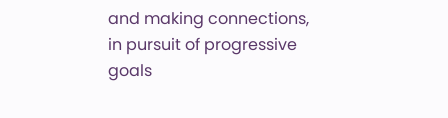and making connections, in pursuit of progressive goals